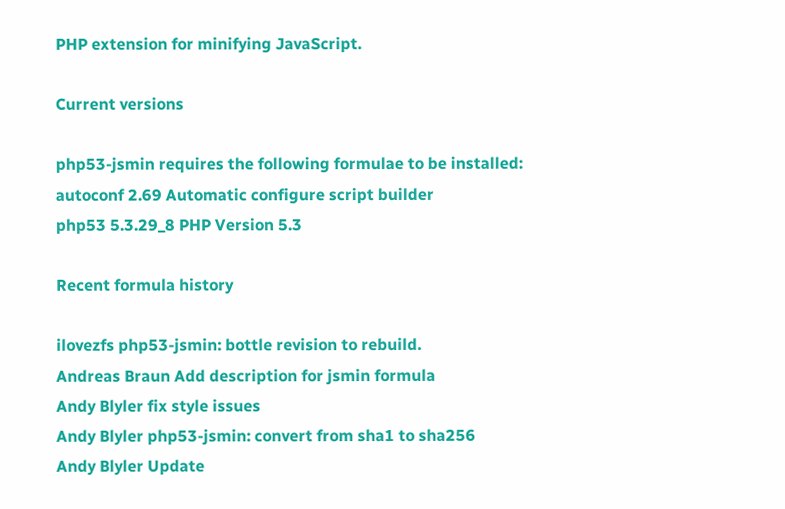PHP extension for minifying JavaScript.

Current versions

php53-jsmin requires the following formulae to be installed:
autoconf 2.69 Automatic configure script builder
php53 5.3.29_8 PHP Version 5.3

Recent formula history

ilovezfs php53-jsmin: bottle revision to rebuild.
Andreas Braun Add description for jsmin formula
Andy Blyler fix style issues
Andy Blyler php53-jsmin: convert from sha1 to sha256
Andy Blyler Update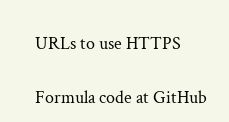URLs to use HTTPS

Formula code at GitHub